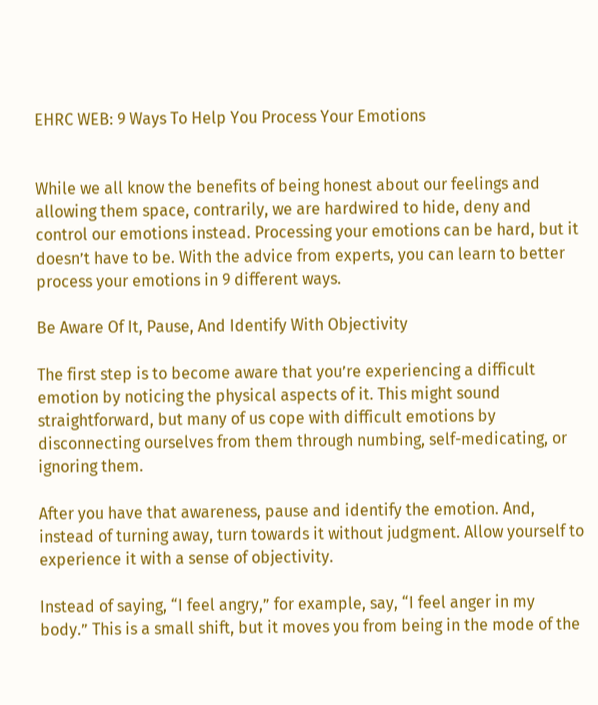EHRC WEB: 9 Ways To Help You Process Your Emotions


While we all know the benefits of being honest about our feelings and allowing them space, contrarily, we are hardwired to hide, deny and control our emotions instead. Processing your emotions can be hard, but it doesn’t have to be. With the advice from experts, you can learn to better process your emotions in 9 different ways.

Be Aware Of It, Pause, And Identify With Objectivity

The first step is to become aware that you’re experiencing a difficult emotion by noticing the physical aspects of it. This might sound straightforward, but many of us cope with difficult emotions by disconnecting ourselves from them through numbing, self-medicating, or ignoring them.

After you have that awareness, pause and identify the emotion. And, instead of turning away, turn towards it without judgment. Allow yourself to experience it with a sense of objectivity.

Instead of saying, “I feel angry,” for example, say, “I feel anger in my body.” This is a small shift, but it moves you from being in the mode of the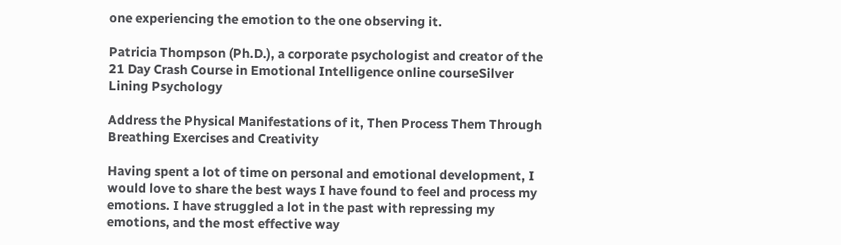one experiencing the emotion to the one observing it.

Patricia Thompson (Ph.D.), a corporate psychologist and creator of the 21 Day Crash Course in Emotional Intelligence online courseSilver Lining Psychology

Address the Physical Manifestations of it, Then Process Them Through Breathing Exercises and Creativity

Having spent a lot of time on personal and emotional development, I would love to share the best ways I have found to feel and process my emotions. I have struggled a lot in the past with repressing my emotions, and the most effective way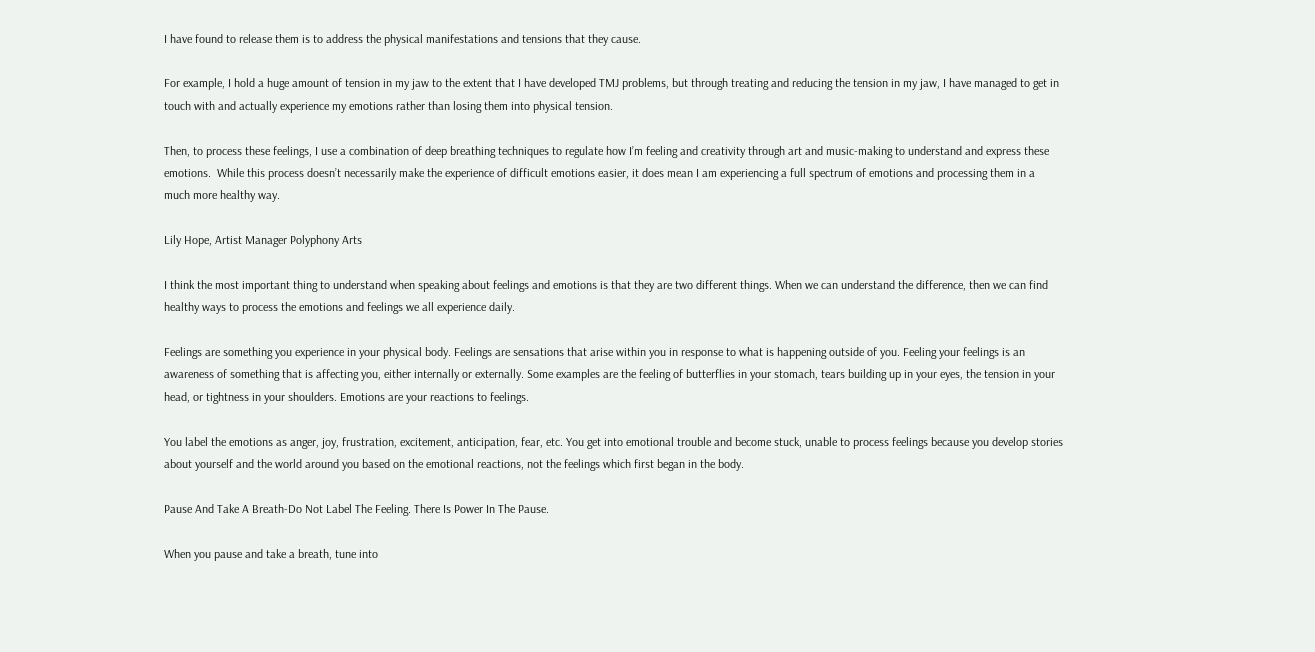I have found to release them is to address the physical manifestations and tensions that they cause.

For example, I hold a huge amount of tension in my jaw to the extent that I have developed TMJ problems, but through treating and reducing the tension in my jaw, I have managed to get in touch with and actually experience my emotions rather than losing them into physical tension.

Then, to process these feelings, I use a combination of deep breathing techniques to regulate how I’m feeling and creativity through art and music-making to understand and express these emotions.  While this process doesn’t necessarily make the experience of difficult emotions easier, it does mean I am experiencing a full spectrum of emotions and processing them in a much more healthy way.

Lily Hope, Artist Manager Polyphony Arts

I think the most important thing to understand when speaking about feelings and emotions is that they are two different things. When we can understand the difference, then we can find healthy ways to process the emotions and feelings we all experience daily.

Feelings are something you experience in your physical body. Feelings are sensations that arise within you in response to what is happening outside of you. Feeling your feelings is an awareness of something that is affecting you, either internally or externally. Some examples are the feeling of butterflies in your stomach, tears building up in your eyes, the tension in your head, or tightness in your shoulders. Emotions are your reactions to feelings.

You label the emotions as anger, joy, frustration, excitement, anticipation, fear, etc. You get into emotional trouble and become stuck, unable to process feelings because you develop stories about yourself and the world around you based on the emotional reactions, not the feelings which first began in the body.

Pause And Take A Breath-Do Not Label The Feeling. There Is Power In The Pause.

When you pause and take a breath, tune into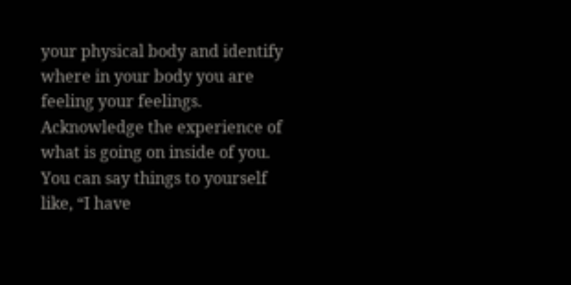your physical body and identify where in your body you are feeling your feelings. Acknowledge the experience of what is going on inside of you. You can say things to yourself like, “I have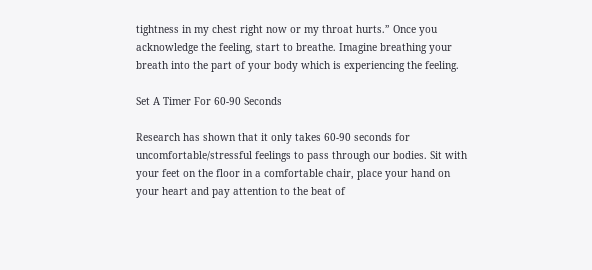tightness in my chest right now or my throat hurts.” Once you acknowledge the feeling, start to breathe. Imagine breathing your breath into the part of your body which is experiencing the feeling.

Set A Timer For 60-90 Seconds

Research has shown that it only takes 60-90 seconds for uncomfortable/stressful feelings to pass through our bodies. Sit with your feet on the floor in a comfortable chair, place your hand on your heart and pay attention to the beat of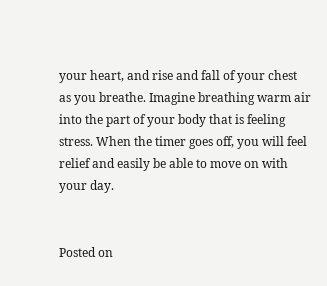your heart, and rise and fall of your chest as you breathe. Imagine breathing warm air into the part of your body that is feeling stress. When the timer goes off, you will feel relief and easily be able to move on with your day.


Posted on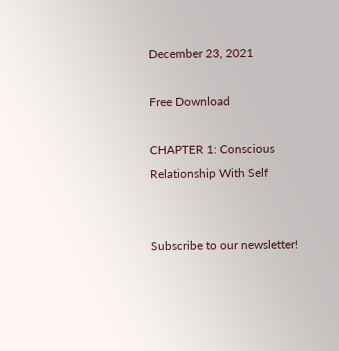December 23, 2021

Free Download

CHAPTER 1: Conscious Relationship With Self


Subscribe to our newsletter!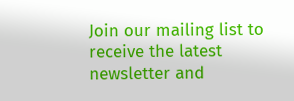Join our mailing list to receive the latest newsletter and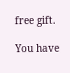free gift.

You have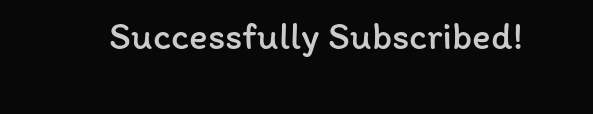Successfully Subscribed!